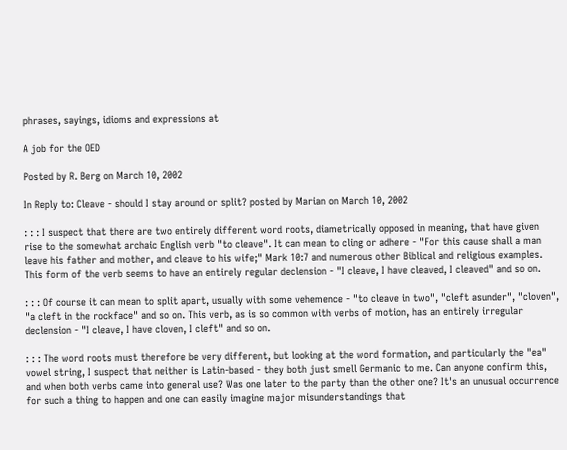phrases, sayings, idioms and expressions at

A job for the OED

Posted by R. Berg on March 10, 2002

In Reply to: Cleave - should I stay around or split? posted by Marian on March 10, 2002

: : : I suspect that there are two entirely different word roots, diametrically opposed in meaning, that have given rise to the somewhat archaic English verb "to cleave". It can mean to cling or adhere - "For this cause shall a man leave his father and mother, and cleave to his wife;" Mark 10:7 and numerous other Biblical and religious examples. This form of the verb seems to have an entirely regular declension - "I cleave, I have cleaved, I cleaved" and so on.

: : : Of course it can mean to split apart, usually with some vehemence - "to cleave in two", "cleft asunder", "cloven", "a cleft in the rockface" and so on. This verb, as is so common with verbs of motion, has an entirely irregular declension - "I cleave, I have cloven, I cleft" and so on.

: : : The word roots must therefore be very different, but looking at the word formation, and particularly the "ea" vowel string, I suspect that neither is Latin-based - they both just smell Germanic to me. Can anyone confirm this, and when both verbs came into general use? Was one later to the party than the other one? It's an unusual occurrence for such a thing to happen and one can easily imagine major misunderstandings that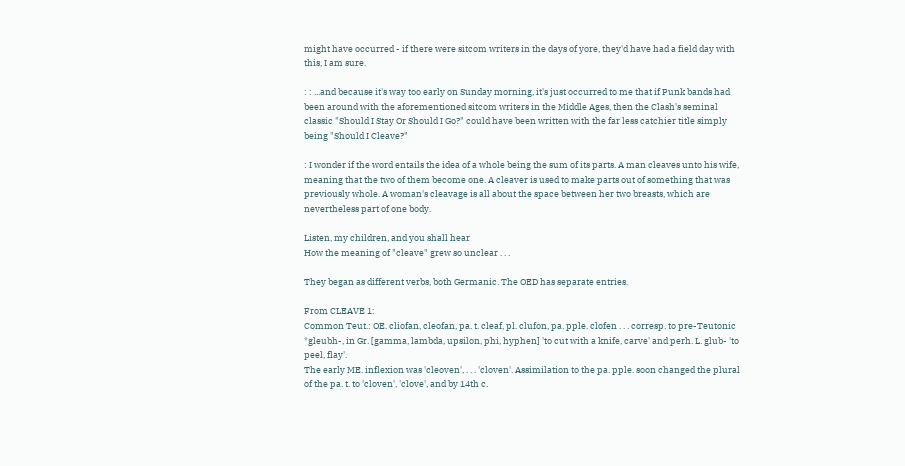might have occurred - if there were sitcom writers in the days of yore, they'd have had a field day with this, I am sure.

: : ...and because it's way too early on Sunday morning, it's just occurred to me that if Punk bands had been around with the aforementioned sitcom writers in the Middle Ages, then the Clash's seminal classic "Should I Stay Or Should I Go?" could have been written with the far less catchier title simply being "Should I Cleave?"

: I wonder if the word entails the idea of a whole being the sum of its parts. A man cleaves unto his wife, meaning that the two of them become one. A cleaver is used to make parts out of something that was previously whole. A woman's cleavage is all about the space between her two breasts, which are nevertheless part of one body.

Listen, my children, and you shall hear
How the meaning of "cleave" grew so unclear . . .

They began as different verbs, both Germanic. The OED has separate entries.

From CLEAVE 1:
Common Teut.: OE. cliofan, cleofan, pa. t. cleaf, pl. clufon, pa. pple. clofen . . . corresp. to pre-Teutonic *gleubh-, in Gr. [gamma, lambda, upsilon, phi, hyphen] 'to cut with a knife, carve' and perh. L. glub- 'to peel, flay'.
The early ME. inflexion was 'cleoven', . . . 'cloven'. Assimilation to the pa. pple. soon changed the plural of the pa. t. to 'cloven', 'clove', and by 14th c.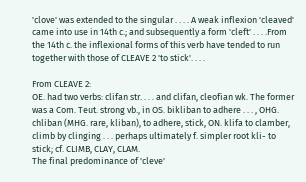'clove' was extended to the singular . . . . A weak inflexion 'cleaved' came into use in 14th c.; and subsequently a form 'cleft' . . . .From the 14th c. the inflexional forms of this verb have tended to run together with those of CLEAVE 2 'to stick'. . . .

From CLEAVE 2:
OE. had two verbs: clifan str. . . . and clifan, cleofian wk. The former was a Com. Teut. strong vb., in OS. bikliban to adhere . . . , OHG. chliban (MHG. rare, kliban), to adhere, stick, ON. klifa to clamber, climb by clinging . . . perhaps ultimately f. simpler root kli- to stick; cf. CLIMB, CLAY, CLAM.
The final predominance of 'cleve'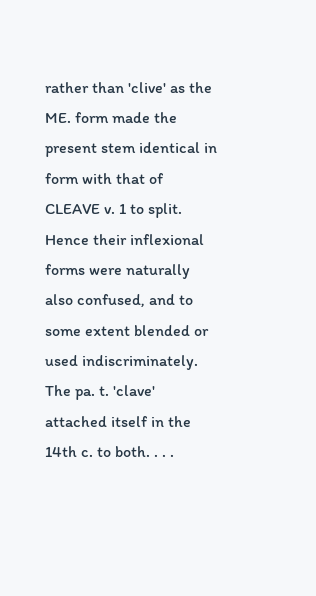rather than 'clive' as the ME. form made the present stem identical in form with that of CLEAVE v. 1 to split. Hence their inflexional forms were naturally also confused, and to some extent blended or used indiscriminately. The pa. t. 'clave' attached itself in the 14th c. to both. . . .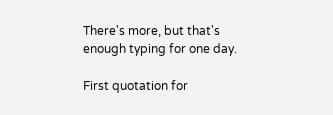There's more, but that's enough typing for one day.

First quotation for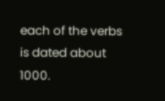each of the verbs is dated about 1000.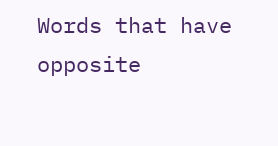Words that have opposite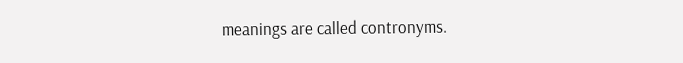meanings are called contronyms.